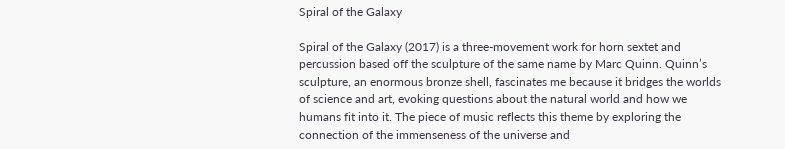Spiral of the Galaxy

Spiral of the Galaxy (2017) is a three-movement work for horn sextet and percussion based off the sculpture of the same name by Marc Quinn. Quinn’s sculpture, an enormous bronze shell, fascinates me because it bridges the worlds of science and art, evoking questions about the natural world and how we humans fit into it. The piece of music reflects this theme by exploring the connection of the immenseness of the universe and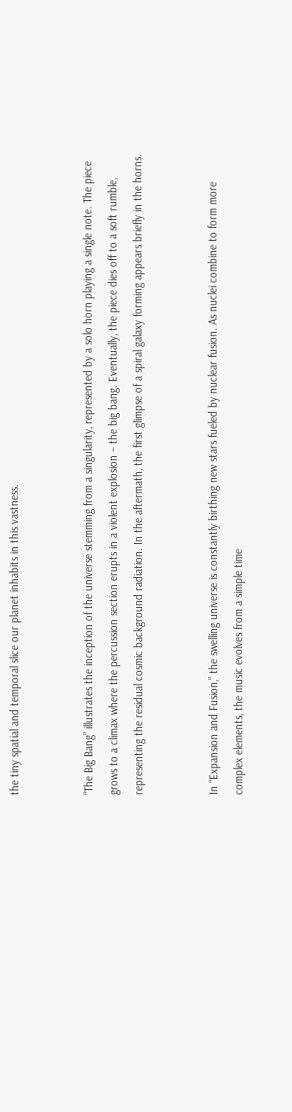the tiny spatial and temporal slice our planet inhabits in this vastness.


“The Big Bang” illustrates the inception of the universe stemming from a singularity, represented by a solo horn playing a single note. The piece grows to a climax where the percussion section erupts in a violent explosion – the big bang. Eventually, the piece dies off to a soft rumble, representing the residual cosmic background radiation. In the aftermath, the first glimpse of a spiral galaxy forming appears briefly in the horns.


In “Expansion and Fusion,” the swelling universe is constantly birthing new stars fueled by nuclear fusion. As nuclei combine to form more complex elements, the music evolves from a simple time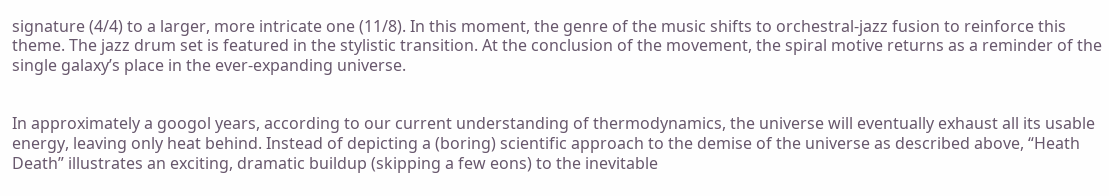signature (4/4) to a larger, more intricate one (11/8). In this moment, the genre of the music shifts to orchestral-jazz fusion to reinforce this theme. The jazz drum set is featured in the stylistic transition. At the conclusion of the movement, the spiral motive returns as a reminder of the single galaxy’s place in the ever-expanding universe.


In approximately a googol years, according to our current understanding of thermodynamics, the universe will eventually exhaust all its usable energy, leaving only heat behind. Instead of depicting a (boring) scientific approach to the demise of the universe as described above, “Heath Death” illustrates an exciting, dramatic buildup (skipping a few eons) to the inevitable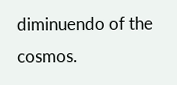diminuendo of the cosmos.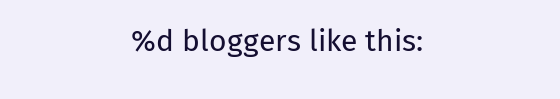%d bloggers like this: